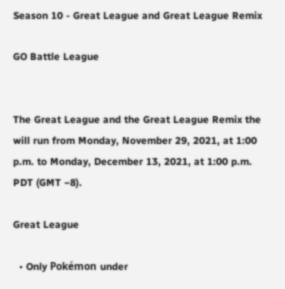Season 10 - Great League and Great League Remix

GO Battle League


The Great League and the Great League Remix the will run from Monday, November 29, 2021, at 1:00 p.m. to Monday, December 13, 2021, at 1:00 p.m. PDT (GMT −8).

Great League

  • Only Pokémon under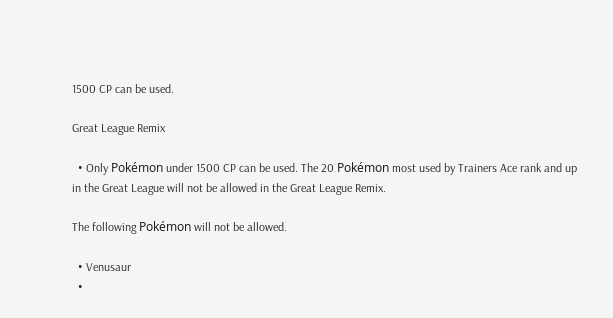1500 CP can be used.

Great League Remix

  • Only Pokémon under 1500 CP can be used. The 20 Pokémon most used by Trainers Ace rank and up in the Great League will not be allowed in the Great League Remix.

The following Pokémon will not be allowed.

  • Venusaur
  •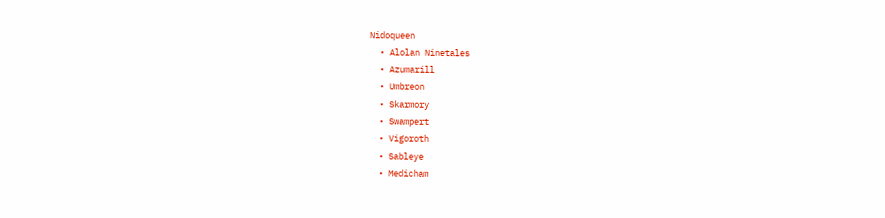Nidoqueen
  • Alolan Ninetales
  • Azumarill
  • Umbreon
  • Skarmory
  • Swampert
  • Vigoroth
  • Sableye
  • Medicham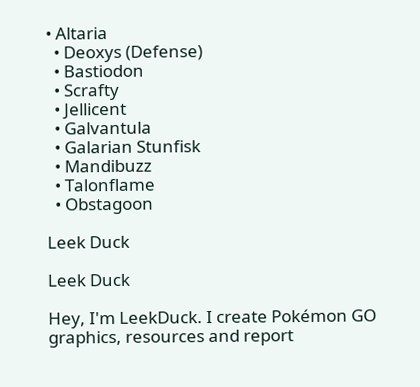• Altaria
  • Deoxys (Defense)
  • Bastiodon
  • Scrafty
  • Jellicent
  • Galvantula
  • Galarian Stunfisk
  • Mandibuzz
  • Talonflame
  • Obstagoon

Leek Duck

Leek Duck

Hey, I'm LeekDuck. I create Pokémon GO graphics, resources and report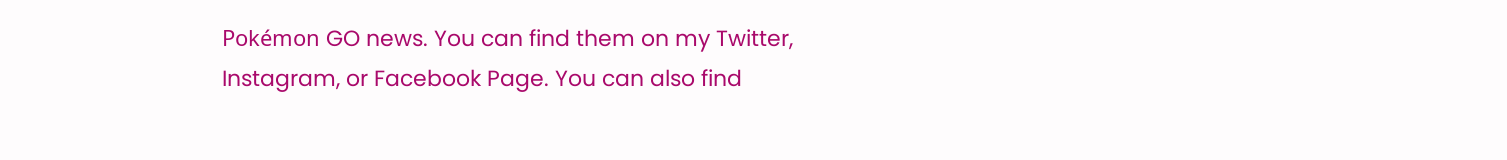Pokémon GO news. You can find them on my Twitter, Instagram, or Facebook Page. You can also find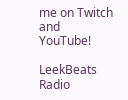me on Twitch and YouTube!

LeekBeats Radio